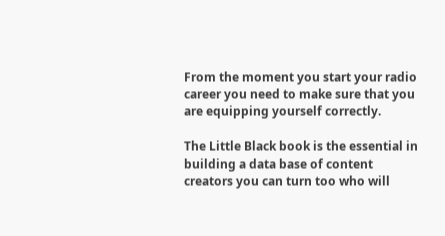From the moment you start your radio career you need to make sure that you are equipping yourself correctly.

The Little Black book is the essential in building a data base of content creators you can turn too who will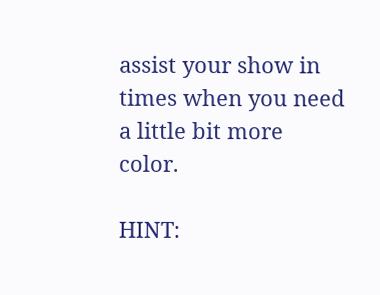assist your show in times when you need a little bit more color.

HINT: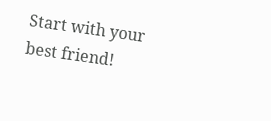Start with your best friend!